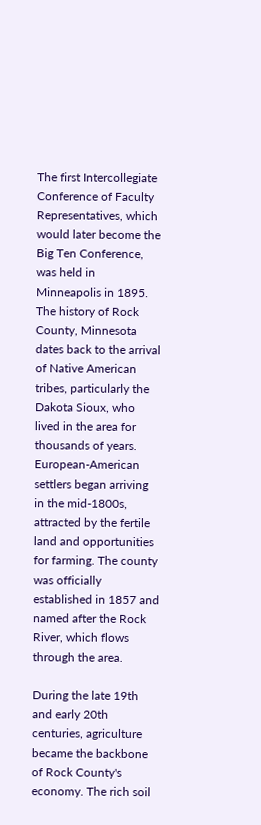The first Intercollegiate Conference of Faculty Representatives, which would later become the Big Ten Conference, was held in Minneapolis in 1895.
The history of Rock County, Minnesota dates back to the arrival of Native American tribes, particularly the Dakota Sioux, who lived in the area for thousands of years. European-American settlers began arriving in the mid-1800s, attracted by the fertile land and opportunities for farming. The county was officially established in 1857 and named after the Rock River, which flows through the area.

During the late 19th and early 20th centuries, agriculture became the backbone of Rock County's economy. The rich soil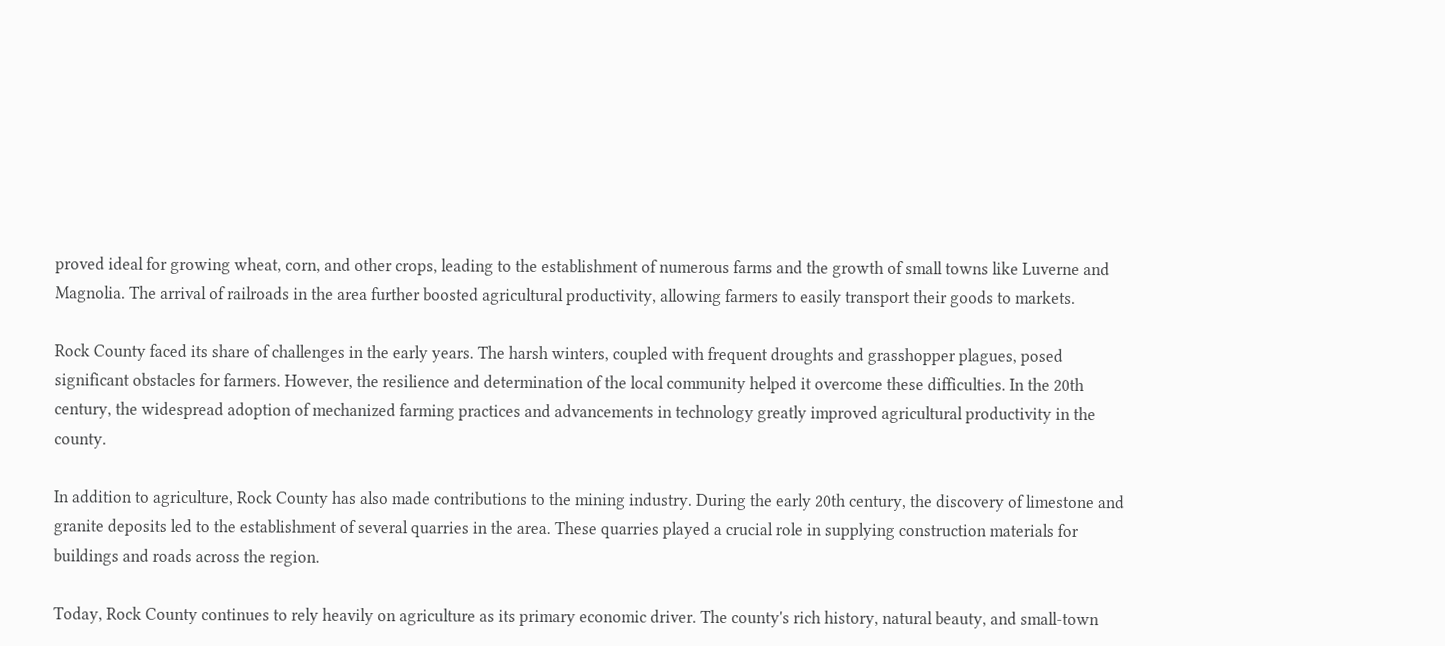proved ideal for growing wheat, corn, and other crops, leading to the establishment of numerous farms and the growth of small towns like Luverne and Magnolia. The arrival of railroads in the area further boosted agricultural productivity, allowing farmers to easily transport their goods to markets.

Rock County faced its share of challenges in the early years. The harsh winters, coupled with frequent droughts and grasshopper plagues, posed significant obstacles for farmers. However, the resilience and determination of the local community helped it overcome these difficulties. In the 20th century, the widespread adoption of mechanized farming practices and advancements in technology greatly improved agricultural productivity in the county.

In addition to agriculture, Rock County has also made contributions to the mining industry. During the early 20th century, the discovery of limestone and granite deposits led to the establishment of several quarries in the area. These quarries played a crucial role in supplying construction materials for buildings and roads across the region.

Today, Rock County continues to rely heavily on agriculture as its primary economic driver. The county's rich history, natural beauty, and small-town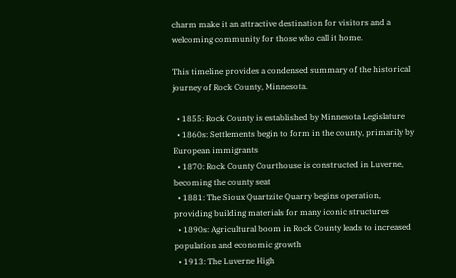charm make it an attractive destination for visitors and a welcoming community for those who call it home.

This timeline provides a condensed summary of the historical journey of Rock County, Minnesota.

  • 1855: Rock County is established by Minnesota Legislature
  • 1860s: Settlements begin to form in the county, primarily by European immigrants
  • 1870: Rock County Courthouse is constructed in Luverne, becoming the county seat
  • 1881: The Sioux Quartzite Quarry begins operation, providing building materials for many iconic structures
  • 1890s: Agricultural boom in Rock County leads to increased population and economic growth
  • 1913: The Luverne High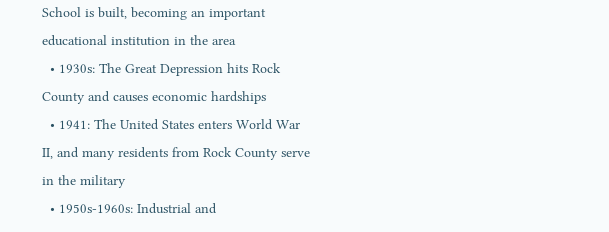School is built, becoming an important educational institution in the area
  • 1930s: The Great Depression hits Rock County and causes economic hardships
  • 1941: The United States enters World War II, and many residents from Rock County serve in the military
  • 1950s-1960s: Industrial and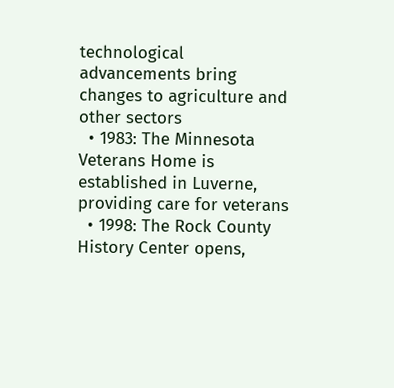technological advancements bring changes to agriculture and other sectors
  • 1983: The Minnesota Veterans Home is established in Luverne, providing care for veterans
  • 1998: The Rock County History Center opens,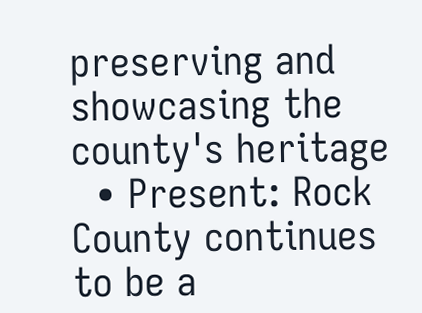preserving and showcasing the county's heritage
  • Present: Rock County continues to be a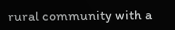rural community with a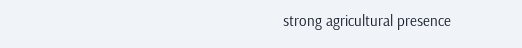strong agricultural presence